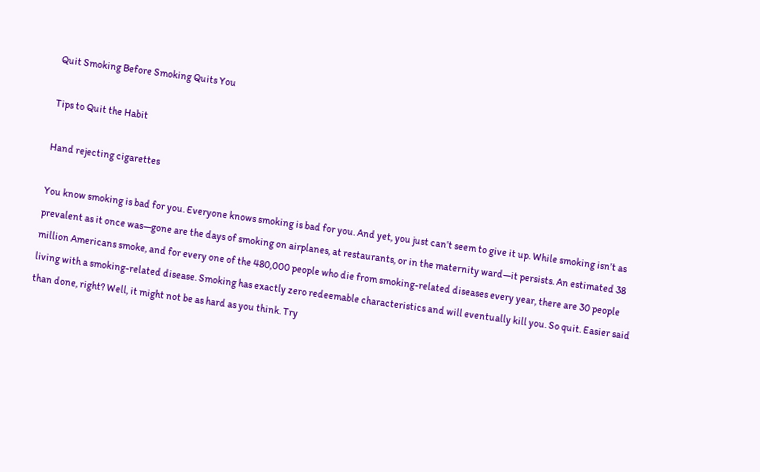Quit Smoking Before Smoking Quits You

Tips to Quit the Habit

Hand rejecting cigarettes

You know smoking is bad for you. Everyone knows smoking is bad for you. And yet, you just can’t seem to give it up. While smoking isn’t as prevalent as it once was—gone are the days of smoking on airplanes, at restaurants, or in the maternity ward—it persists. An estimated 38 million Americans smoke, and for every one of the 480,000 people who die from smoking-related diseases every year, there are 30 people living with a smoking-related disease. Smoking has exactly zero redeemable characteristics and will eventually kill you. So quit. Easier said than done, right? Well, it might not be as hard as you think. Try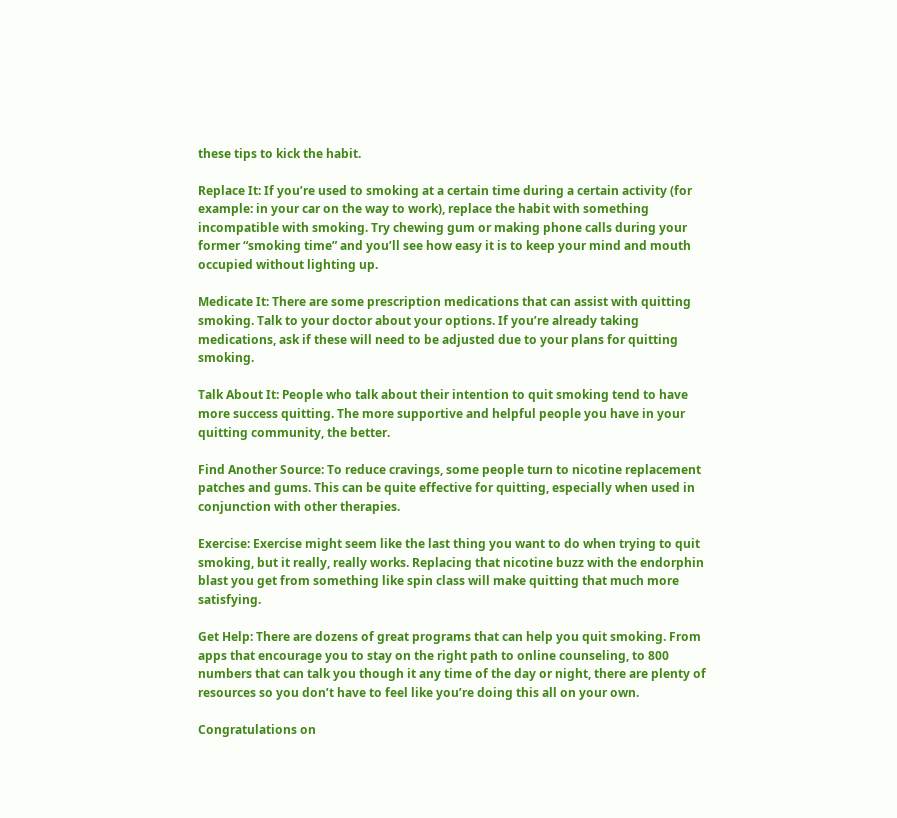these tips to kick the habit.

Replace It: If you’re used to smoking at a certain time during a certain activity (for example: in your car on the way to work), replace the habit with something incompatible with smoking. Try chewing gum or making phone calls during your former “smoking time” and you’ll see how easy it is to keep your mind and mouth occupied without lighting up.

Medicate It: There are some prescription medications that can assist with quitting smoking. Talk to your doctor about your options. If you’re already taking medications, ask if these will need to be adjusted due to your plans for quitting smoking.

Talk About It: People who talk about their intention to quit smoking tend to have more success quitting. The more supportive and helpful people you have in your quitting community, the better.

Find Another Source: To reduce cravings, some people turn to nicotine replacement patches and gums. This can be quite effective for quitting, especially when used in conjunction with other therapies.

Exercise: Exercise might seem like the last thing you want to do when trying to quit smoking, but it really, really works. Replacing that nicotine buzz with the endorphin blast you get from something like spin class will make quitting that much more satisfying.

Get Help: There are dozens of great programs that can help you quit smoking. From apps that encourage you to stay on the right path to online counseling, to 800 numbers that can talk you though it any time of the day or night, there are plenty of resources so you don’t have to feel like you’re doing this all on your own.

Congratulations on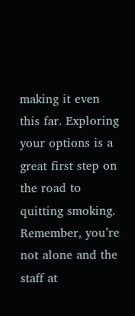making it even this far. Exploring your options is a great first step on the road to quitting smoking. Remember, you’re not alone and the staff at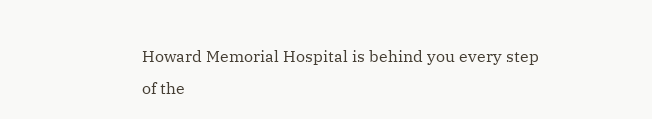Howard Memorial Hospital is behind you every step of the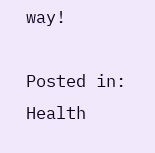way!

Posted in:  Health